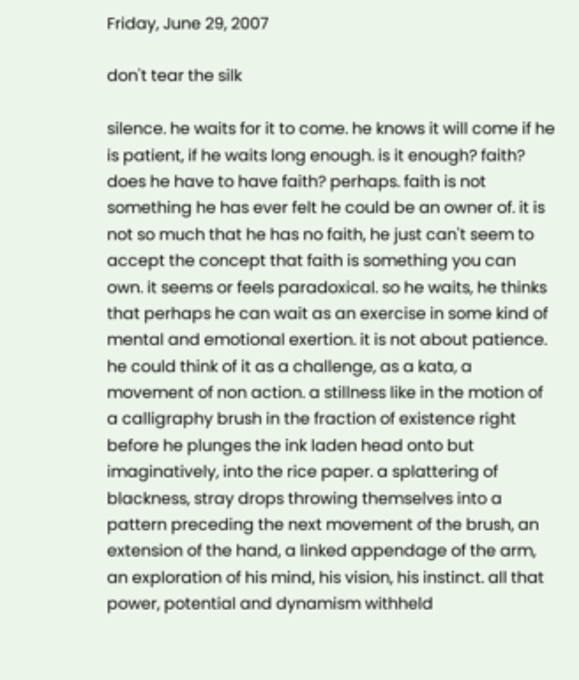Friday, June 29, 2007

don't tear the silk

silence. he waits for it to come. he knows it will come if he is patient, if he waits long enough. is it enough? faith? does he have to have faith? perhaps. faith is not something he has ever felt he could be an owner of. it is not so much that he has no faith, he just can't seem to accept the concept that faith is something you can own. it seems or feels paradoxical. so he waits, he thinks that perhaps he can wait as an exercise in some kind of mental and emotional exertion. it is not about patience. he could think of it as a challenge, as a kata, a movement of non action. a stillness like in the motion of a calligraphy brush in the fraction of existence right before he plunges the ink laden head onto but imaginatively, into the rice paper. a splattering of blackness, stray drops throwing themselves into a pattern preceding the next movement of the brush, an extension of the hand, a linked appendage of the arm, an exploration of his mind, his vision, his instinct. all that power, potential and dynamism withheld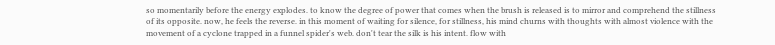so momentarily before the energy explodes. to know the degree of power that comes when the brush is released is to mirror and comprehend the stillness of its opposite. now, he feels the reverse. in this moment of waiting for silence, for stillness, his mind churns with thoughts with almost violence with the movement of a cyclone trapped in a funnel spider's web. don't tear the silk is his intent. flow with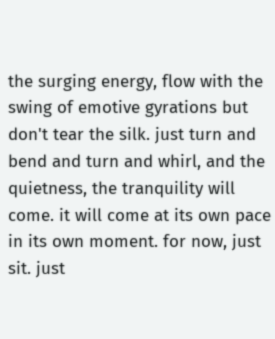the surging energy, flow with the swing of emotive gyrations but don't tear the silk. just turn and bend and turn and whirl, and the quietness, the tranquility will come. it will come at its own pace in its own moment. for now, just sit. just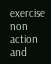exercise non action and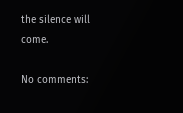the silence will come.

No comments: